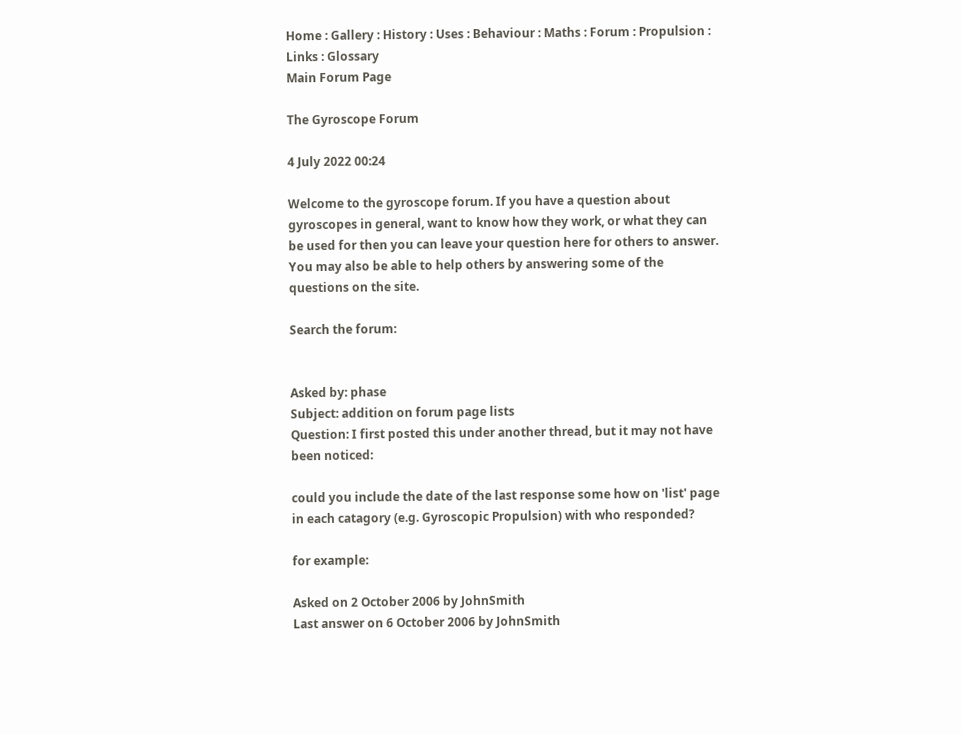Home : Gallery : History : Uses : Behaviour : Maths : Forum : Propulsion : Links : Glossary
Main Forum Page

The Gyroscope Forum

4 July 2022 00:24

Welcome to the gyroscope forum. If you have a question about gyroscopes in general, want to know how they work, or what they can be used for then you can leave your question here for others to answer. You may also be able to help others by answering some of the questions on the site.

Search the forum:


Asked by: phase
Subject: addition on forum page lists
Question: I first posted this under another thread, but it may not have been noticed:

could you include the date of the last response some how on 'list' page in each catagory (e.g. Gyroscopic Propulsion) with who responded?

for example:

Asked on 2 October 2006 by JohnSmith
Last answer on 6 October 2006 by JohnSmith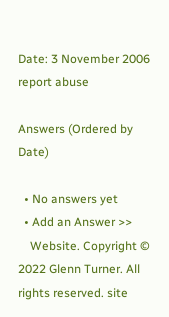Date: 3 November 2006
report abuse

Answers (Ordered by Date)

  • No answers yet
  • Add an Answer >>
    Website. Copyright © 2022 Glenn Turner. All rights reserved. site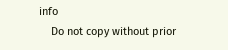info
    Do not copy without prior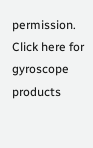permission. Click here for gyroscope products